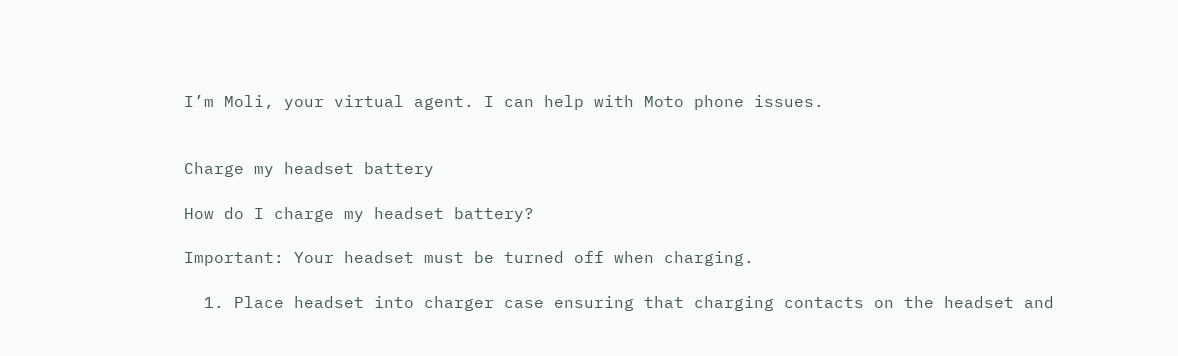I’m Moli, your virtual agent. I can help with Moto phone issues.


Charge my headset battery

How do I charge my headset battery?

Important: Your headset must be turned off when charging.

  1. Place headset into charger case ensuring that charging contacts on the headset and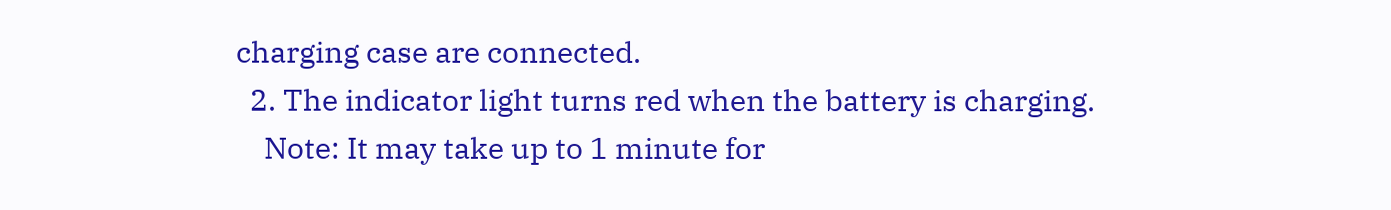charging case are connected.
  2. The indicator light turns red when the battery is charging.
    Note: It may take up to 1 minute for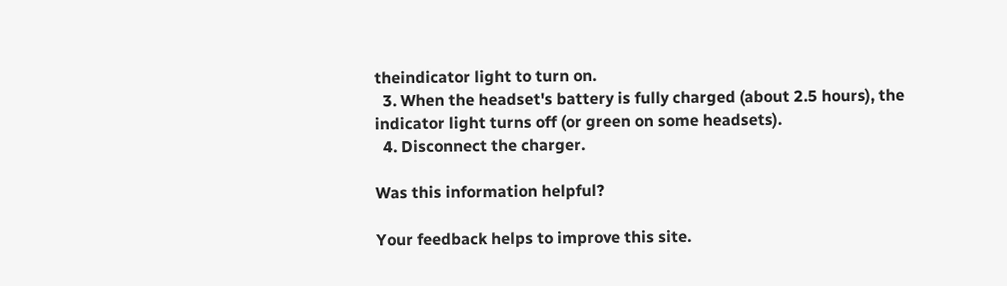theindicator light to turn on.
  3. When the headset's battery is fully charged (about 2.5 hours), the indicator light turns off (or green on some headsets).
  4. Disconnect the charger.

Was this information helpful?

Your feedback helps to improve this site.